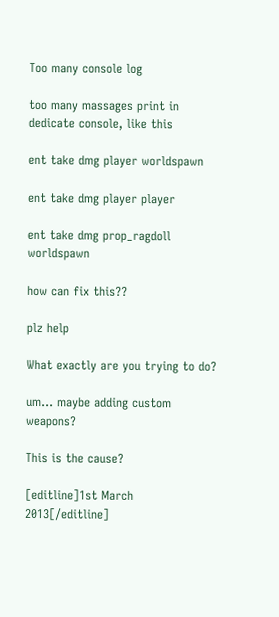Too many console log

too many massages print in dedicate console, like this

ent take dmg player worldspawn

ent take dmg player player

ent take dmg prop_ragdoll worldspawn

how can fix this??

plz help

What exactly are you trying to do?

um… maybe adding custom weapons?

This is the cause?

[editline]1st March 2013[/editline]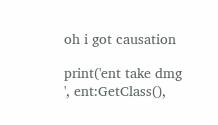oh i got causation

print('ent take dmg ', ent:GetClass(),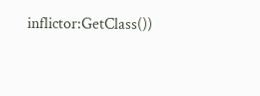inflictor:GetClass())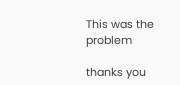This was the problem

thanks you